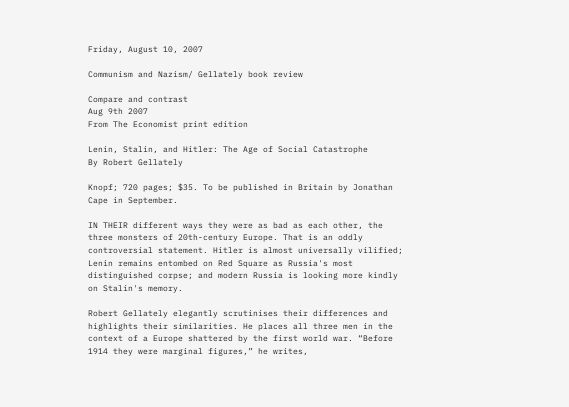Friday, August 10, 2007

Communism and Nazism/ Gellately book review

Compare and contrast
Aug 9th 2007
From The Economist print edition

Lenin, Stalin, and Hitler: The Age of Social Catastrophe
By Robert Gellately

Knopf; 720 pages; $35. To be published in Britain by Jonathan Cape in September.

IN THEIR different ways they were as bad as each other, the three monsters of 20th-century Europe. That is an oddly controversial statement. Hitler is almost universally vilified; Lenin remains entombed on Red Square as Russia's most distinguished corpse; and modern Russia is looking more kindly on Stalin's memory.

Robert Gellately elegantly scrutinises their differences and highlights their similarities. He places all three men in the context of a Europe shattered by the first world war. “Before 1914 they were marginal figures,” he writes,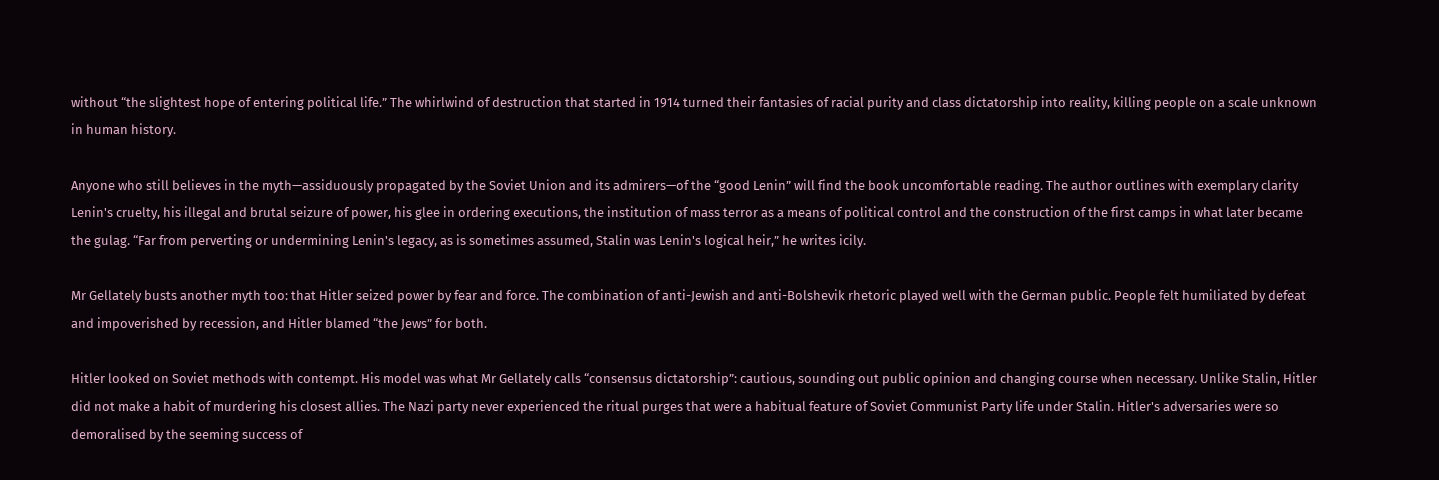without “the slightest hope of entering political life.” The whirlwind of destruction that started in 1914 turned their fantasies of racial purity and class dictatorship into reality, killing people on a scale unknown in human history.

Anyone who still believes in the myth—assiduously propagated by the Soviet Union and its admirers—of the “good Lenin” will find the book uncomfortable reading. The author outlines with exemplary clarity Lenin's cruelty, his illegal and brutal seizure of power, his glee in ordering executions, the institution of mass terror as a means of political control and the construction of the first camps in what later became the gulag. “Far from perverting or undermining Lenin's legacy, as is sometimes assumed, Stalin was Lenin's logical heir,” he writes icily.

Mr Gellately busts another myth too: that Hitler seized power by fear and force. The combination of anti-Jewish and anti-Bolshevik rhetoric played well with the German public. People felt humiliated by defeat and impoverished by recession, and Hitler blamed “the Jews” for both.

Hitler looked on Soviet methods with contempt. His model was what Mr Gellately calls “consensus dictatorship”: cautious, sounding out public opinion and changing course when necessary. Unlike Stalin, Hitler did not make a habit of murdering his closest allies. The Nazi party never experienced the ritual purges that were a habitual feature of Soviet Communist Party life under Stalin. Hitler's adversaries were so demoralised by the seeming success of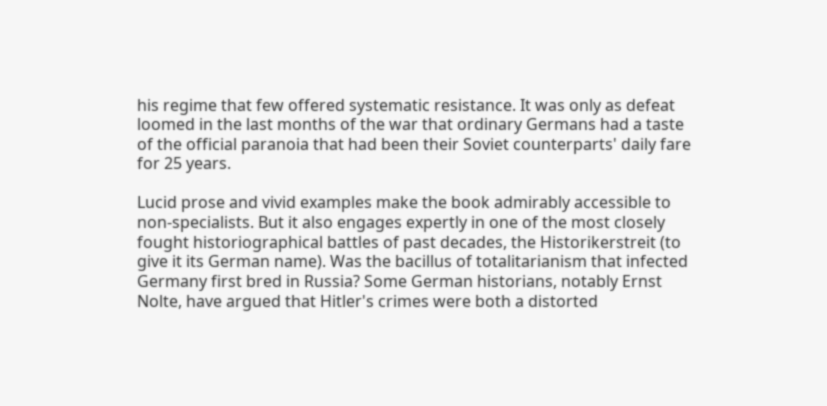his regime that few offered systematic resistance. It was only as defeat loomed in the last months of the war that ordinary Germans had a taste of the official paranoia that had been their Soviet counterparts' daily fare for 25 years.

Lucid prose and vivid examples make the book admirably accessible to non-specialists. But it also engages expertly in one of the most closely fought historiographical battles of past decades, the Historikerstreit (to give it its German name). Was the bacillus of totalitarianism that infected Germany first bred in Russia? Some German historians, notably Ernst Nolte, have argued that Hitler's crimes were both a distorted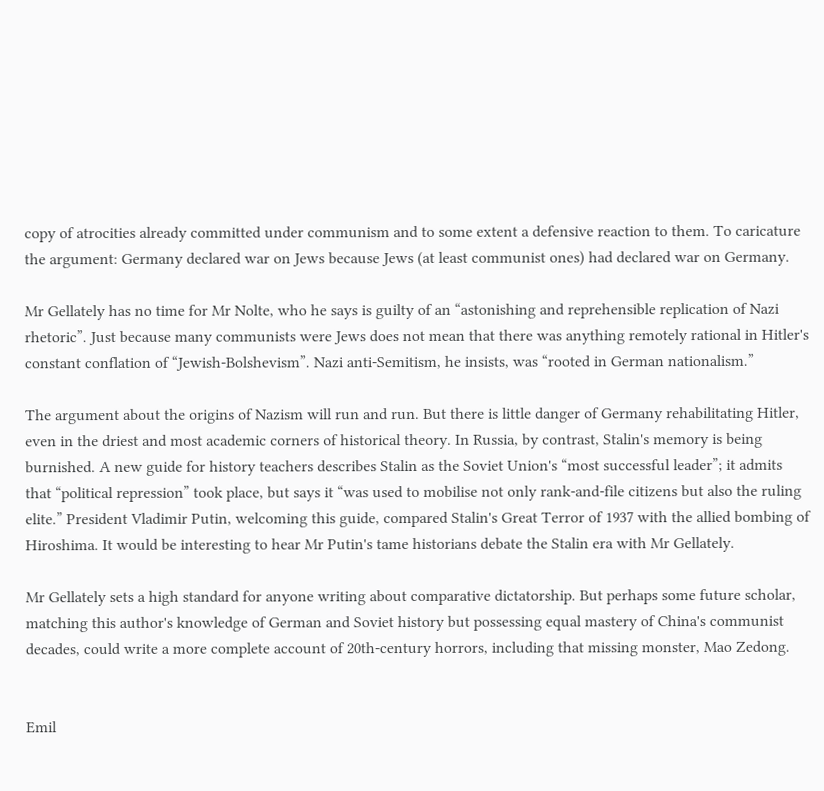copy of atrocities already committed under communism and to some extent a defensive reaction to them. To caricature the argument: Germany declared war on Jews because Jews (at least communist ones) had declared war on Germany.

Mr Gellately has no time for Mr Nolte, who he says is guilty of an “astonishing and reprehensible replication of Nazi rhetoric”. Just because many communists were Jews does not mean that there was anything remotely rational in Hitler's constant conflation of “Jewish-Bolshevism”. Nazi anti-Semitism, he insists, was “rooted in German nationalism.”

The argument about the origins of Nazism will run and run. But there is little danger of Germany rehabilitating Hitler, even in the driest and most academic corners of historical theory. In Russia, by contrast, Stalin's memory is being burnished. A new guide for history teachers describes Stalin as the Soviet Union's “most successful leader”; it admits that “political repression” took place, but says it “was used to mobilise not only rank-and-file citizens but also the ruling elite.” President Vladimir Putin, welcoming this guide, compared Stalin's Great Terror of 1937 with the allied bombing of Hiroshima. It would be interesting to hear Mr Putin's tame historians debate the Stalin era with Mr Gellately.

Mr Gellately sets a high standard for anyone writing about comparative dictatorship. But perhaps some future scholar, matching this author's knowledge of German and Soviet history but possessing equal mastery of China's communist decades, could write a more complete account of 20th-century horrors, including that missing monster, Mao Zedong.


Emil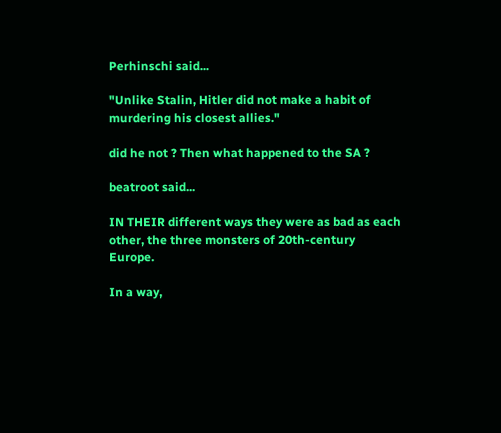Perhinschi said...

"Unlike Stalin, Hitler did not make a habit of murdering his closest allies."

did he not ? Then what happened to the SA ?

beatroot said...

IN THEIR different ways they were as bad as each other, the three monsters of 20th-century Europe.

In a way,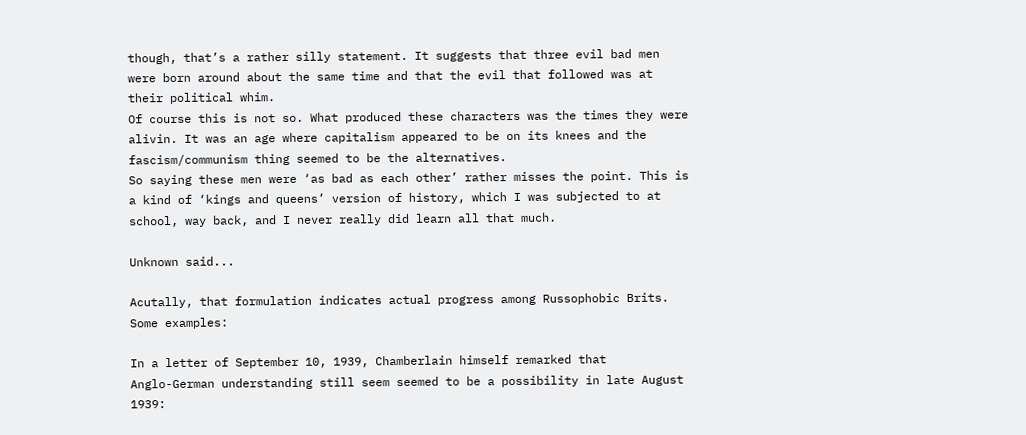though, that’s a rather silly statement. It suggests that three evil bad men were born around about the same time and that the evil that followed was at their political whim.
Of course this is not so. What produced these characters was the times they were alivin. It was an age where capitalism appeared to be on its knees and the fascism/communism thing seemed to be the alternatives.
So saying these men were ‘as bad as each other’ rather misses the point. This is a kind of ‘kings and queens’ version of history, which I was subjected to at school, way back, and I never really did learn all that much.

Unknown said...

Acutally, that formulation indicates actual progress among Russophobic Brits. Some examples:

In a letter of September 10, 1939, Chamberlain himself remarked that
Anglo-German understanding still seem seemed to be a possibility in late August 1939: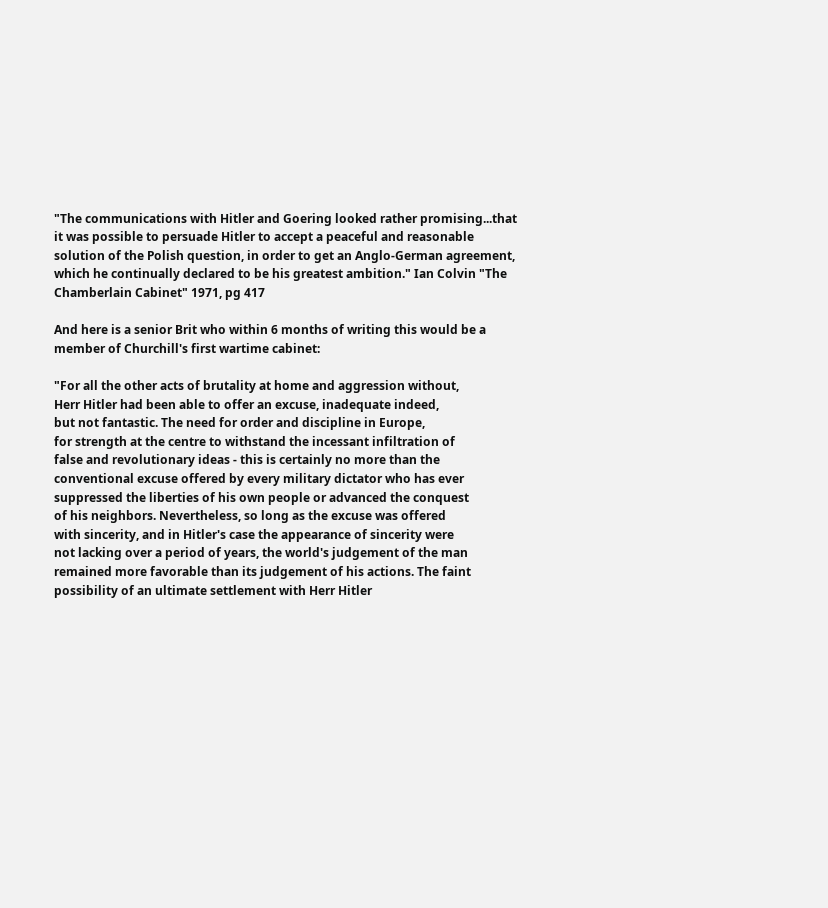"The communications with Hitler and Goering looked rather promising...that it was possible to persuade Hitler to accept a peaceful and reasonable solution of the Polish question, in order to get an Anglo-German agreement, which he continually declared to be his greatest ambition." Ian Colvin "The Chamberlain Cabinet" 1971, pg 417

And here is a senior Brit who within 6 months of writing this would be a member of Churchill's first wartime cabinet:

"For all the other acts of brutality at home and aggression without,
Herr Hitler had been able to offer an excuse, inadequate indeed,
but not fantastic. The need for order and discipline in Europe,
for strength at the centre to withstand the incessant infiltration of
false and revolutionary ideas - this is certainly no more than the
conventional excuse offered by every military dictator who has ever
suppressed the liberties of his own people or advanced the conquest
of his neighbors. Nevertheless, so long as the excuse was offered
with sincerity, and in Hitler's case the appearance of sincerity were
not lacking over a period of years, the world's judgement of the man
remained more favorable than its judgement of his actions. The faint
possibility of an ultimate settlement with Herr Hitler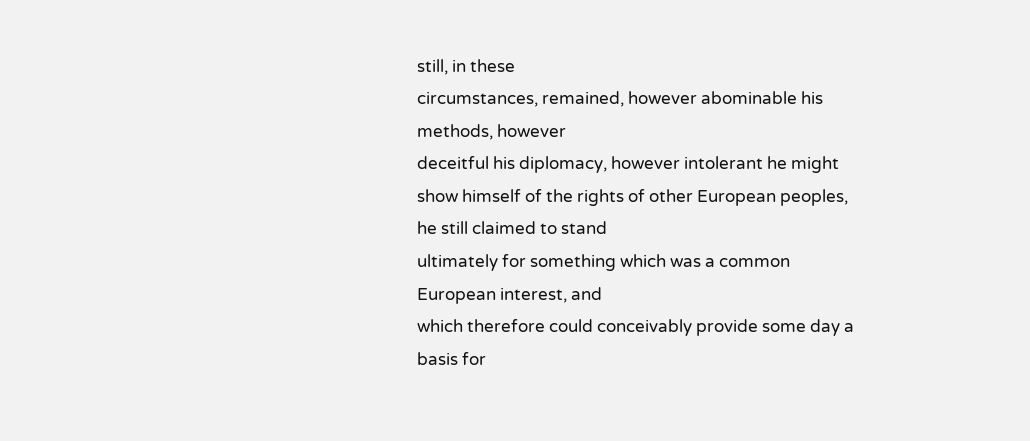still, in these
circumstances, remained, however abominable his methods, however
deceitful his diplomacy, however intolerant he might show himself of the rights of other European peoples, he still claimed to stand
ultimately for something which was a common European interest, and
which therefore could conceivably provide some day a basis for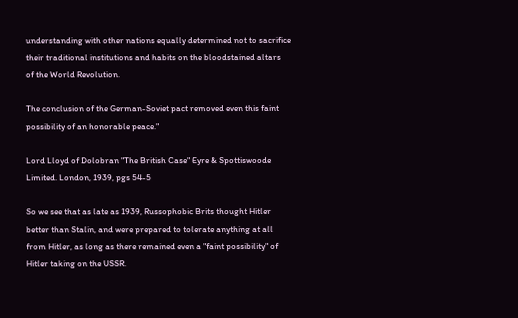understanding with other nations equally determined not to sacrifice their traditional institutions and habits on the bloodstained altars
of the World Revolution.

The conclusion of the German-Soviet pact removed even this faint possibility of an honorable peace."

Lord Lloyd of Dolobran "The British Case" Eyre & Spottiswoode Limited. London, 1939, pgs 54-5

So we see that as late as 1939, Russophobic Brits thought Hitler better than Stalin, and were prepared to tolerate anything at all from Hitler, as long as there remained even a "faint possibility" of Hitler taking on the USSR.